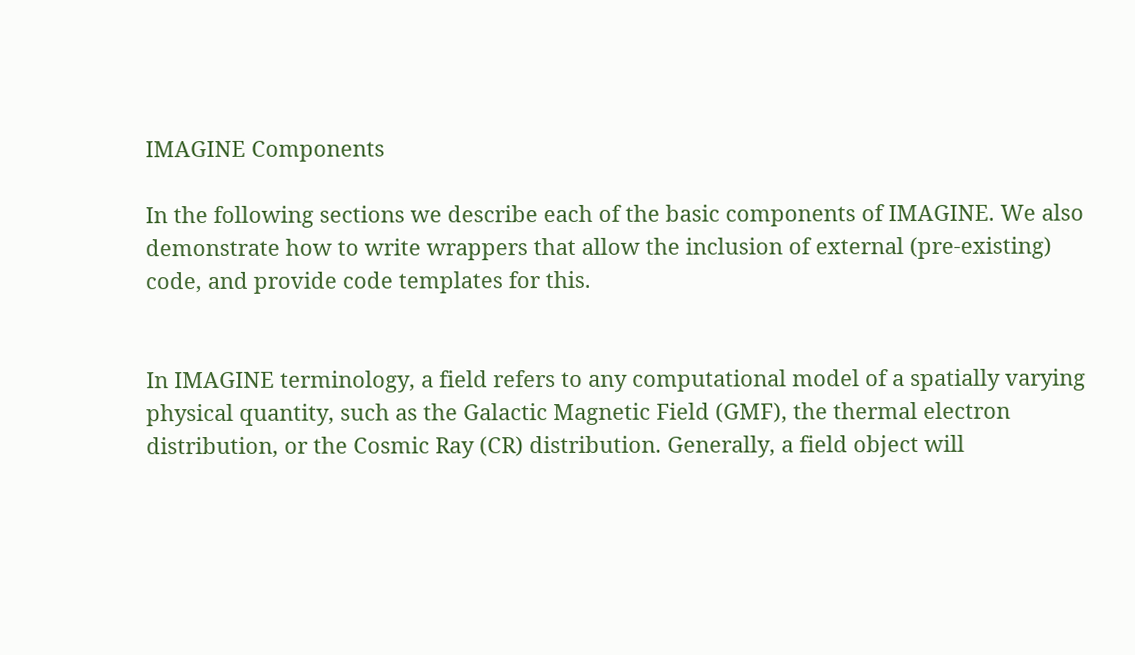IMAGINE Components

In the following sections we describe each of the basic components of IMAGINE. We also demonstrate how to write wrappers that allow the inclusion of external (pre-existing) code, and provide code templates for this.


In IMAGINE terminology, a field refers to any computational model of a spatially varying physical quantity, such as the Galactic Magnetic Field (GMF), the thermal electron distribution, or the Cosmic Ray (CR) distribution. Generally, a field object will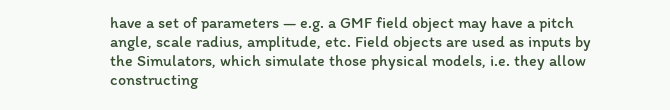have a set of parameters — e.g. a GMF field object may have a pitch angle, scale radius, amplitude, etc. Field objects are used as inputs by the Simulators, which simulate those physical models, i.e. they allow constructing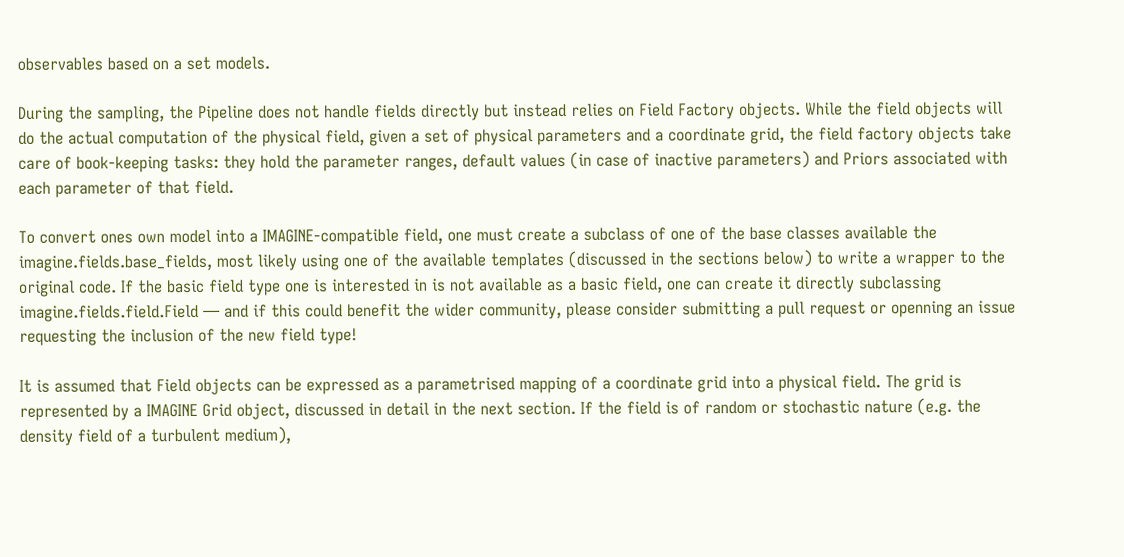observables based on a set models.

During the sampling, the Pipeline does not handle fields directly but instead relies on Field Factory objects. While the field objects will do the actual computation of the physical field, given a set of physical parameters and a coordinate grid, the field factory objects take care of book-keeping tasks: they hold the parameter ranges, default values (in case of inactive parameters) and Priors associated with each parameter of that field.

To convert ones own model into a IMAGINE-compatible field, one must create a subclass of one of the base classes available the imagine.fields.base_fields, most likely using one of the available templates (discussed in the sections below) to write a wrapper to the original code. If the basic field type one is interested in is not available as a basic field, one can create it directly subclassing imagine.fields.field.Field — and if this could benefit the wider community, please consider submitting a pull request or openning an issue requesting the inclusion of the new field type!

It is assumed that Field objects can be expressed as a parametrised mapping of a coordinate grid into a physical field. The grid is represented by a IMAGINE Grid object, discussed in detail in the next section. If the field is of random or stochastic nature (e.g. the density field of a turbulent medium),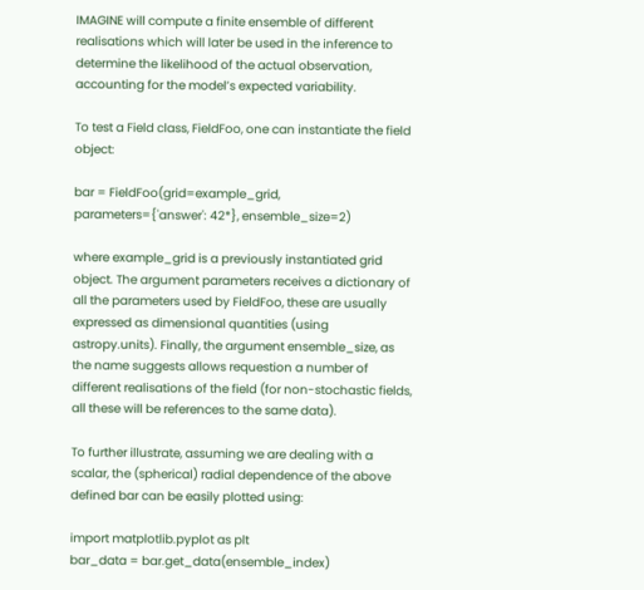IMAGINE will compute a finite ensemble of different realisations which will later be used in the inference to determine the likelihood of the actual observation, accounting for the model’s expected variability.

To test a Field class, FieldFoo, one can instantiate the field object:

bar = FieldFoo(grid=example_grid, parameters={'answer': 42*}, ensemble_size=2)

where example_grid is a previously instantiated grid object. The argument parameters receives a dictionary of all the parameters used by FieldFoo, these are usually expressed as dimensional quantities (using astropy.units). Finally, the argument ensemble_size, as the name suggests allows requestion a number of different realisations of the field (for non-stochastic fields, all these will be references to the same data).

To further illustrate, assuming we are dealing with a scalar, the (spherical) radial dependence of the above defined bar can be easily plotted using:

import matplotlib.pyplot as plt
bar_data = bar.get_data(ensemble_index)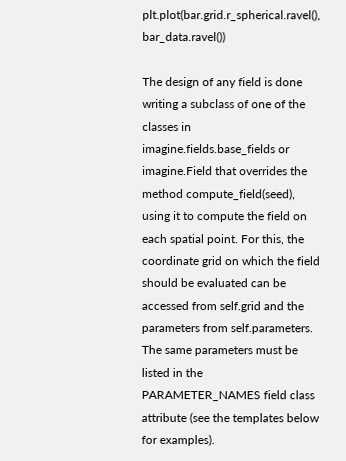plt.plot(bar.grid.r_spherical.ravel(), bar_data.ravel())

The design of any field is done writing a subclass of one of the classes in imagine.fields.base_fields or imagine.Field that overrides the method compute_field(seed), using it to compute the field on each spatial point. For this, the coordinate grid on which the field should be evaluated can be accessed from self.grid and the parameters from self.parameters. The same parameters must be listed in the PARAMETER_NAMES field class attribute (see the templates below for examples).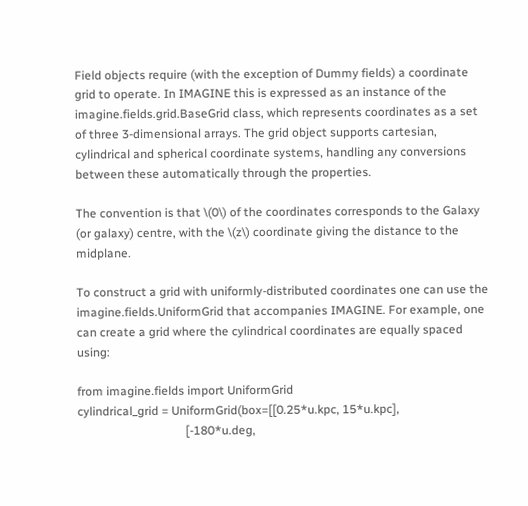Field objects require (with the exception of Dummy fields) a coordinate grid to operate. In IMAGINE this is expressed as an instance of the imagine.fields.grid.BaseGrid class, which represents coordinates as a set of three 3-dimensional arrays. The grid object supports cartesian, cylindrical and spherical coordinate systems, handling any conversions between these automatically through the properties.

The convention is that \(0\) of the coordinates corresponds to the Galaxy (or galaxy) centre, with the \(z\) coordinate giving the distance to the midplane.

To construct a grid with uniformly-distributed coordinates one can use the imagine.fields.UniformGrid that accompanies IMAGINE. For example, one can create a grid where the cylindrical coordinates are equally spaced using:

from imagine.fields import UniformGrid
cylindrical_grid = UniformGrid(box=[[0.25*u.kpc, 15*u.kpc],
                                    [-180*u.deg,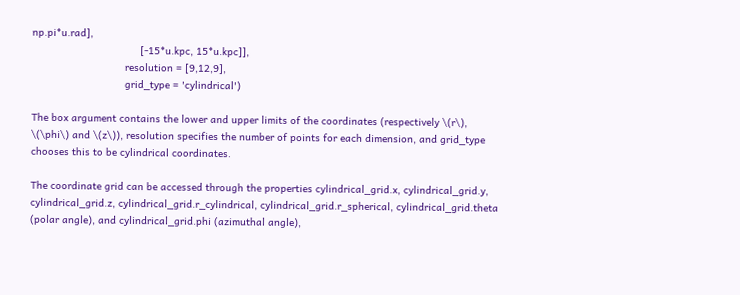np.pi*u.rad],
                                    [-15*u.kpc, 15*u.kpc]],
                               resolution = [9,12,9],
                               grid_type = 'cylindrical')

The box argument contains the lower and upper limits of the coordinates (respectively \(r\), \(\phi\) and \(z\)), resolution specifies the number of points for each dimension, and grid_type chooses this to be cylindrical coordinates.

The coordinate grid can be accessed through the properties cylindrical_grid.x, cylindrical_grid.y, cylindrical_grid.z, cylindrical_grid.r_cylindrical, cylindrical_grid.r_spherical, cylindrical_grid.theta (polar angle), and cylindrical_grid.phi (azimuthal angle),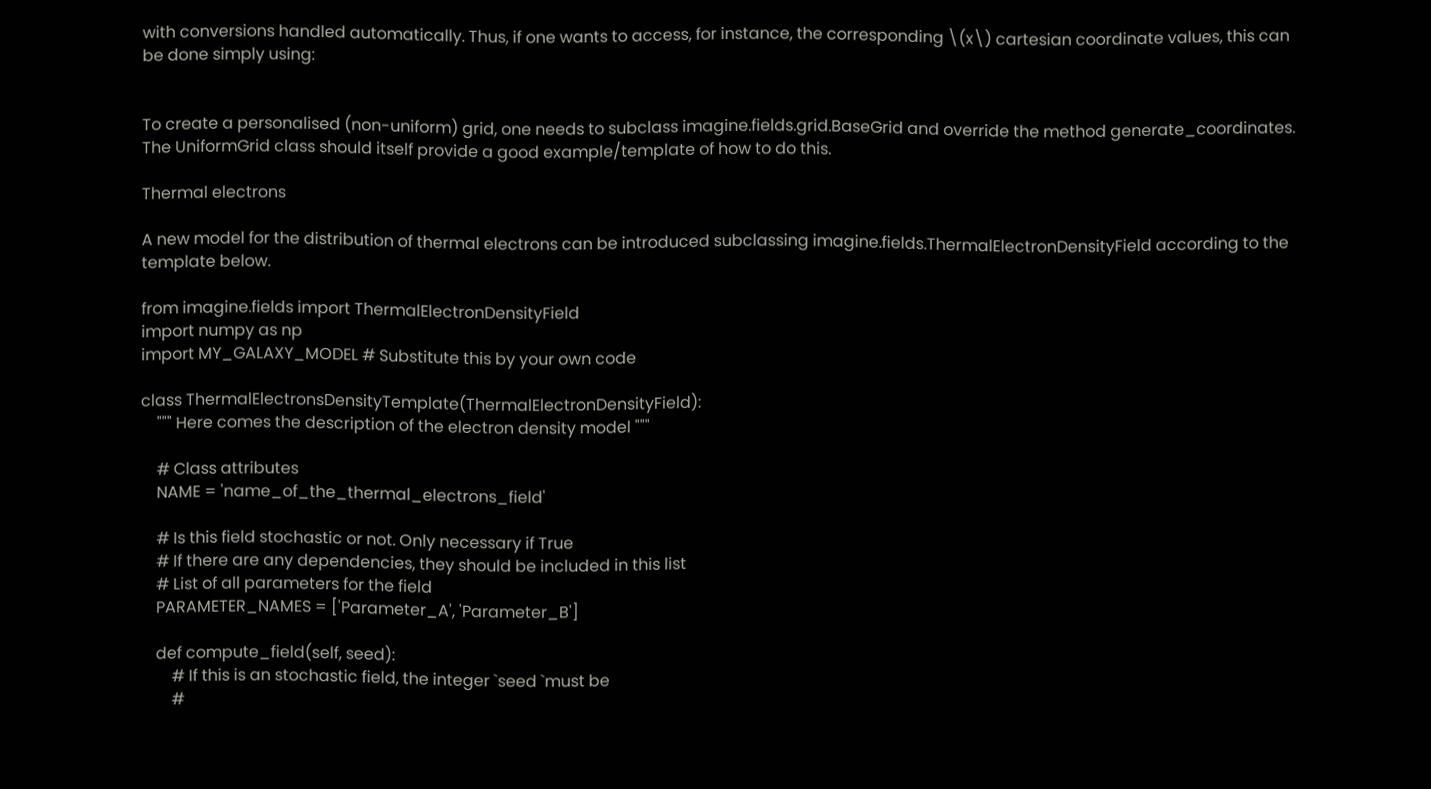with conversions handled automatically. Thus, if one wants to access, for instance, the corresponding \(x\) cartesian coordinate values, this can be done simply using:


To create a personalised (non-uniform) grid, one needs to subclass imagine.fields.grid.BaseGrid and override the method generate_coordinates. The UniformGrid class should itself provide a good example/template of how to do this.

Thermal electrons

A new model for the distribution of thermal electrons can be introduced subclassing imagine.fields.ThermalElectronDensityField according to the template below.

from imagine.fields import ThermalElectronDensityField
import numpy as np
import MY_GALAXY_MODEL # Substitute this by your own code

class ThermalElectronsDensityTemplate(ThermalElectronDensityField):
    """ Here comes the description of the electron density model """

    # Class attributes
    NAME = 'name_of_the_thermal_electrons_field'

    # Is this field stochastic or not. Only necessary if True
    # If there are any dependencies, they should be included in this list
    # List of all parameters for the field
    PARAMETER_NAMES = ['Parameter_A', 'Parameter_B']

    def compute_field(self, seed):
        # If this is an stochastic field, the integer `seed `must be
        #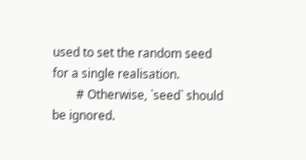used to set the random seed for a single realisation.
        # Otherwise, `seed` should be ignored.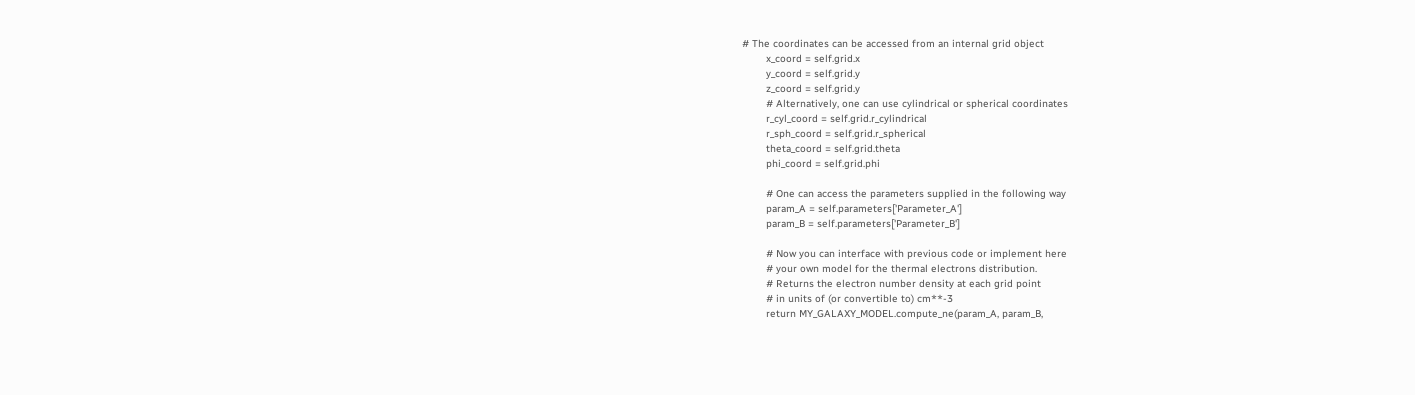# The coordinates can be accessed from an internal grid object
        x_coord = self.grid.x
        y_coord = self.grid.y
        z_coord = self.grid.y
        # Alternatively, one can use cylindrical or spherical coordinates
        r_cyl_coord = self.grid.r_cylindrical
        r_sph_coord = self.grid.r_spherical
        theta_coord = self.grid.theta
        phi_coord = self.grid.phi

        # One can access the parameters supplied in the following way
        param_A = self.parameters['Parameter_A']
        param_B = self.parameters['Parameter_B']

        # Now you can interface with previous code or implement here
        # your own model for the thermal electrons distribution.
        # Returns the electron number density at each grid point
        # in units of (or convertible to) cm**-3
        return MY_GALAXY_MODEL.compute_ne(param_A, param_B,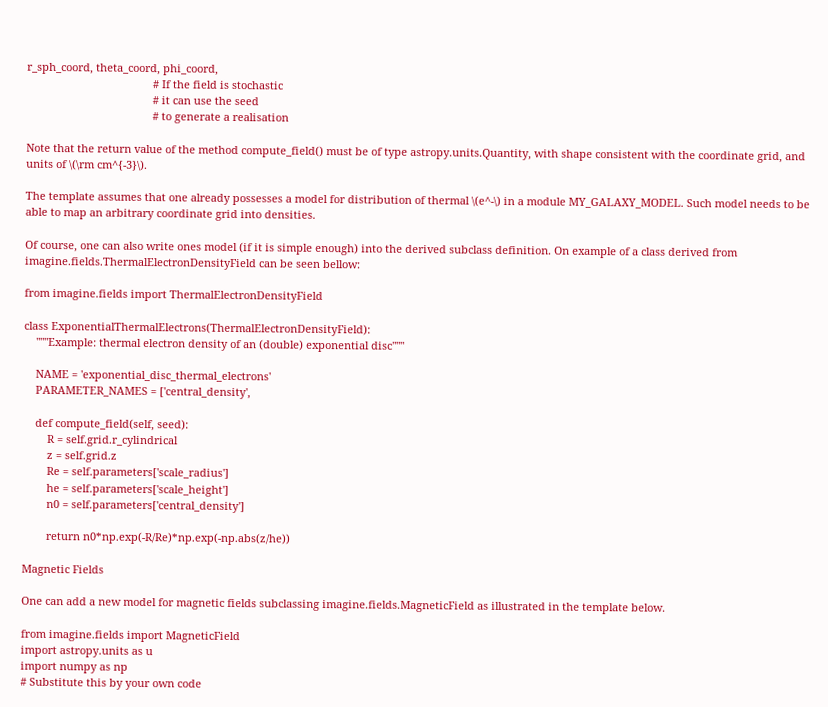r_sph_coord, theta_coord, phi_coord,
                                          # If the field is stochastic
                                          # it can use the seed
                                          # to generate a realisation

Note that the return value of the method compute_field() must be of type astropy.units.Quantity, with shape consistent with the coordinate grid, and units of \(\rm cm^{-3}\).

The template assumes that one already possesses a model for distribution of thermal \(e^-\) in a module MY_GALAXY_MODEL. Such model needs to be able to map an arbitrary coordinate grid into densities.

Of course, one can also write ones model (if it is simple enough) into the derived subclass definition. On example of a class derived from imagine.fields.ThermalElectronDensityField can be seen bellow:

from imagine.fields import ThermalElectronDensityField

class ExponentialThermalElectrons(ThermalElectronDensityField):
    """Example: thermal electron density of an (double) exponential disc"""

    NAME = 'exponential_disc_thermal_electrons'
    PARAMETER_NAMES = ['central_density',

    def compute_field(self, seed):
        R = self.grid.r_cylindrical
        z = self.grid.z
        Re = self.parameters['scale_radius']
        he = self.parameters['scale_height']
        n0 = self.parameters['central_density']

        return n0*np.exp(-R/Re)*np.exp(-np.abs(z/he))

Magnetic Fields

One can add a new model for magnetic fields subclassing imagine.fields.MagneticField as illustrated in the template below.

from imagine.fields import MagneticField
import astropy.units as u
import numpy as np
# Substitute this by your own code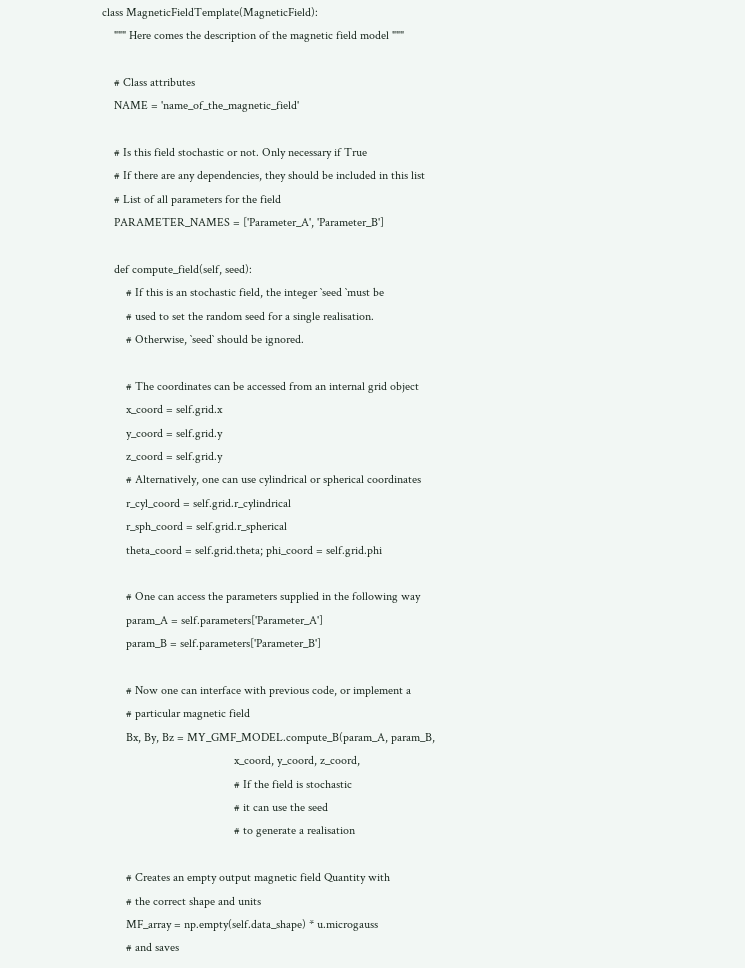class MagneticFieldTemplate(MagneticField):
    """ Here comes the description of the magnetic field model """

    # Class attributes
    NAME = 'name_of_the_magnetic_field'

    # Is this field stochastic or not. Only necessary if True
    # If there are any dependencies, they should be included in this list
    # List of all parameters for the field
    PARAMETER_NAMES = ['Parameter_A', 'Parameter_B']

    def compute_field(self, seed):
        # If this is an stochastic field, the integer `seed `must be
        # used to set the random seed for a single realisation.
        # Otherwise, `seed` should be ignored.

        # The coordinates can be accessed from an internal grid object
        x_coord = self.grid.x
        y_coord = self.grid.y
        z_coord = self.grid.y
        # Alternatively, one can use cylindrical or spherical coordinates
        r_cyl_coord = self.grid.r_cylindrical
        r_sph_coord = self.grid.r_spherical
        theta_coord = self.grid.theta; phi_coord = self.grid.phi

        # One can access the parameters supplied in the following way
        param_A = self.parameters['Parameter_A']
        param_B = self.parameters['Parameter_B']

        # Now one can interface with previous code, or implement a
        # particular magnetic field
        Bx, By, Bz = MY_GMF_MODEL.compute_B(param_A, param_B,
                                            x_coord, y_coord, z_coord,
                                            # If the field is stochastic
                                            # it can use the seed
                                            # to generate a realisation

        # Creates an empty output magnetic field Quantity with
        # the correct shape and units
        MF_array = np.empty(self.data_shape) * u.microgauss
        # and saves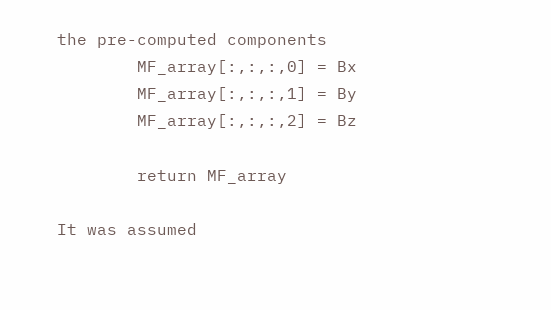the pre-computed components
        MF_array[:,:,:,0] = Bx
        MF_array[:,:,:,1] = By
        MF_array[:,:,:,2] = Bz

        return MF_array

It was assumed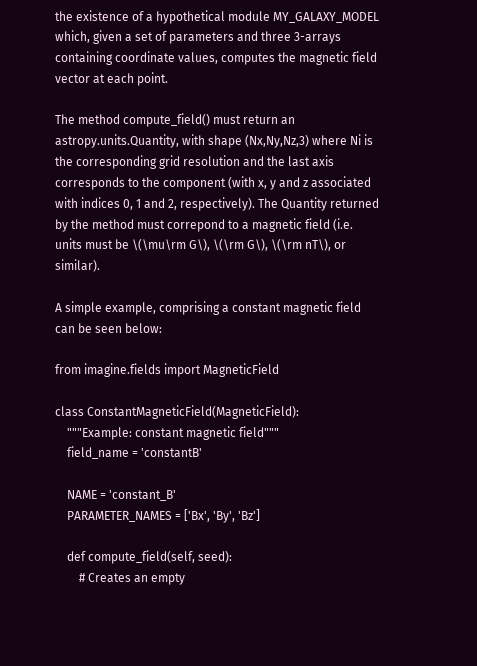the existence of a hypothetical module MY_GALAXY_MODEL which, given a set of parameters and three 3-arrays containing coordinate values, computes the magnetic field vector at each point.

The method compute_field() must return an astropy.units.Quantity, with shape (Nx,Ny,Nz,3) where Ni is the corresponding grid resolution and the last axis corresponds to the component (with x, y and z associated with indices 0, 1 and 2, respectively). The Quantity returned by the method must correpond to a magnetic field (i.e. units must be \(\mu\rm G\), \(\rm G\), \(\rm nT\), or similar).

A simple example, comprising a constant magnetic field can be seen below:

from imagine.fields import MagneticField

class ConstantMagneticField(MagneticField):
    """Example: constant magnetic field"""
    field_name = 'constantB'

    NAME = 'constant_B'
    PARAMETER_NAMES = ['Bx', 'By', 'Bz']

    def compute_field(self, seed):
        # Creates an empty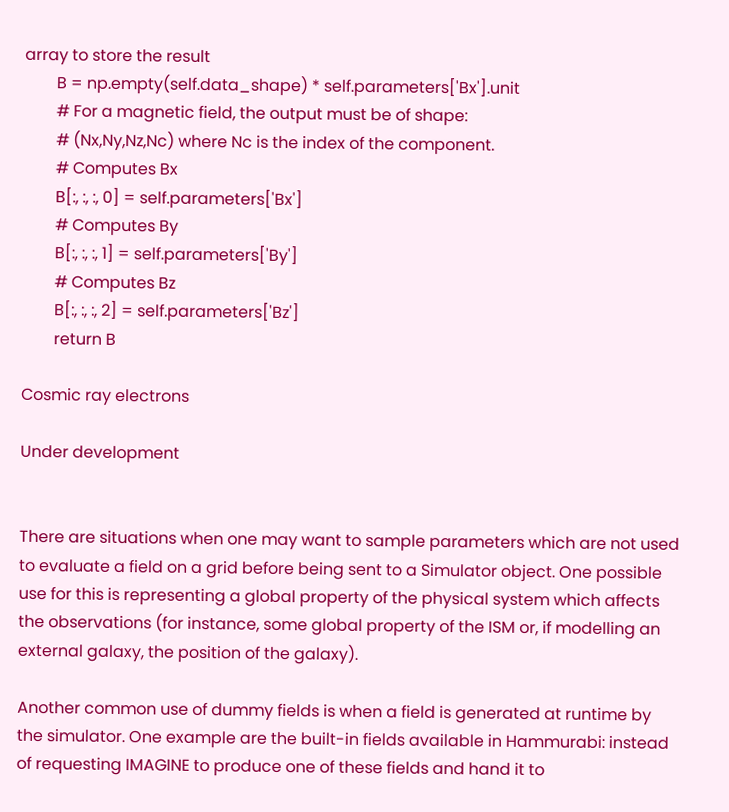array to store the result
        B = np.empty(self.data_shape) * self.parameters['Bx'].unit
        # For a magnetic field, the output must be of shape:
        # (Nx,Ny,Nz,Nc) where Nc is the index of the component.
        # Computes Bx
        B[:, :, :, 0] = self.parameters['Bx']
        # Computes By
        B[:, :, :, 1] = self.parameters['By']
        # Computes Bz
        B[:, :, :, 2] = self.parameters['Bz']
        return B

Cosmic ray electrons

Under development


There are situations when one may want to sample parameters which are not used to evaluate a field on a grid before being sent to a Simulator object. One possible use for this is representing a global property of the physical system which affects the observations (for instance, some global property of the ISM or, if modelling an external galaxy, the position of the galaxy).

Another common use of dummy fields is when a field is generated at runtime by the simulator. One example are the built-in fields available in Hammurabi: instead of requesting IMAGINE to produce one of these fields and hand it to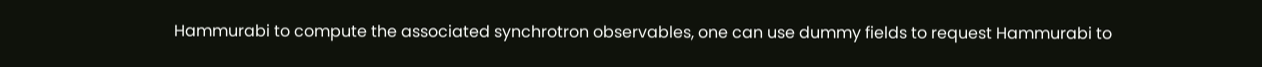Hammurabi to compute the associated synchrotron observables, one can use dummy fields to request Hammurabi to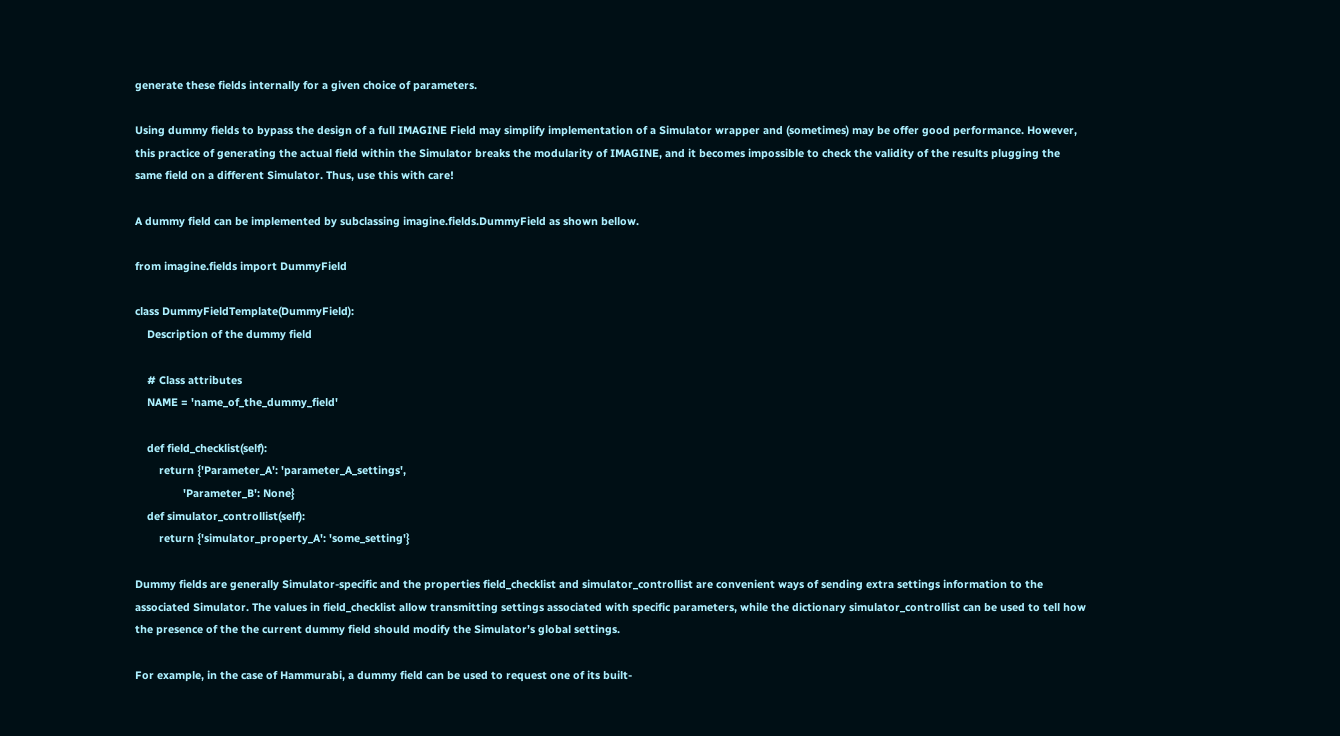generate these fields internally for a given choice of parameters.

Using dummy fields to bypass the design of a full IMAGINE Field may simplify implementation of a Simulator wrapper and (sometimes) may be offer good performance. However, this practice of generating the actual field within the Simulator breaks the modularity of IMAGINE, and it becomes impossible to check the validity of the results plugging the same field on a different Simulator. Thus, use this with care!

A dummy field can be implemented by subclassing imagine.fields.DummyField as shown bellow.

from imagine.fields import DummyField

class DummyFieldTemplate(DummyField):
    Description of the dummy field

    # Class attributes
    NAME = 'name_of_the_dummy_field'

    def field_checklist(self):
        return {'Parameter_A': 'parameter_A_settings',
                'Parameter_B': None}
    def simulator_controllist(self):
        return {'simulator_property_A': 'some_setting'}

Dummy fields are generally Simulator-specific and the properties field_checklist and simulator_controllist are convenient ways of sending extra settings information to the associated Simulator. The values in field_checklist allow transmitting settings associated with specific parameters, while the dictionary simulator_controllist can be used to tell how the presence of the the current dummy field should modify the Simulator’s global settings.

For example, in the case of Hammurabi, a dummy field can be used to request one of its built-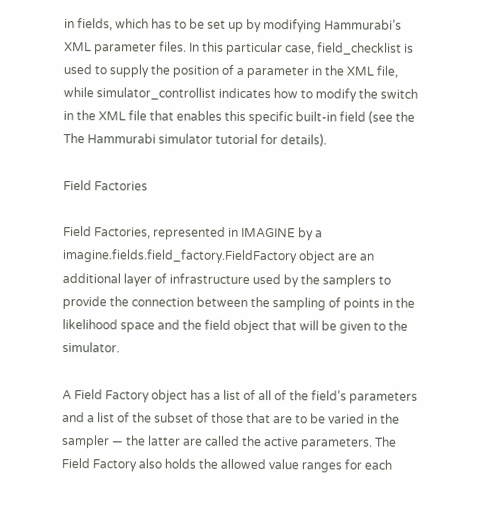in fields, which has to be set up by modifying Hammurabi’s XML parameter files. In this particular case, field_checklist is used to supply the position of a parameter in the XML file, while simulator_controllist indicates how to modify the switch in the XML file that enables this specific built-in field (see the The Hammurabi simulator tutorial for details).

Field Factories

Field Factories, represented in IMAGINE by a imagine.fields.field_factory.FieldFactory object are an additional layer of infrastructure used by the samplers to provide the connection between the sampling of points in the likelihood space and the field object that will be given to the simulator.

A Field Factory object has a list of all of the field’s parameters and a list of the subset of those that are to be varied in the sampler — the latter are called the active parameters. The Field Factory also holds the allowed value ranges for each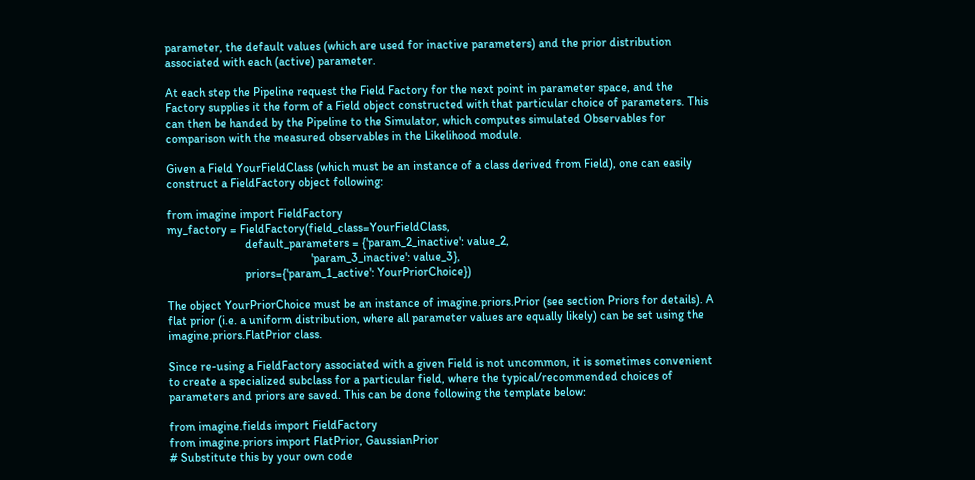parameter, the default values (which are used for inactive parameters) and the prior distribution associated with each (active) parameter.

At each step the Pipeline request the Field Factory for the next point in parameter space, and the Factory supplies it the form of a Field object constructed with that particular choice of parameters. This can then be handed by the Pipeline to the Simulator, which computes simulated Observables for comparison with the measured observables in the Likelihood module.

Given a Field YourFieldClass (which must be an instance of a class derived from Field), one can easily construct a FieldFactory object following:

from imagine import FieldFactory
my_factory = FieldFactory(field_class=YourFieldClass,
                          default_parameters = {'param_2_inactive': value_2,
                                                'param_3_inactive': value_3},
                          priors={'param_1_active': YourPriorChoice})

The object YourPriorChoice must be an instance of imagine.priors.Prior (see section Priors for details). A flat prior (i.e. a uniform distribution, where all parameter values are equally likely) can be set using the imagine.priors.FlatPrior class.

Since re-using a FieldFactory associated with a given Field is not uncommon, it is sometimes convenient to create a specialized subclass for a particular field, where the typical/recommended choices of parameters and priors are saved. This can be done following the template below:

from imagine.fields import FieldFactory
from imagine.priors import FlatPrior, GaussianPrior
# Substitute this by your own code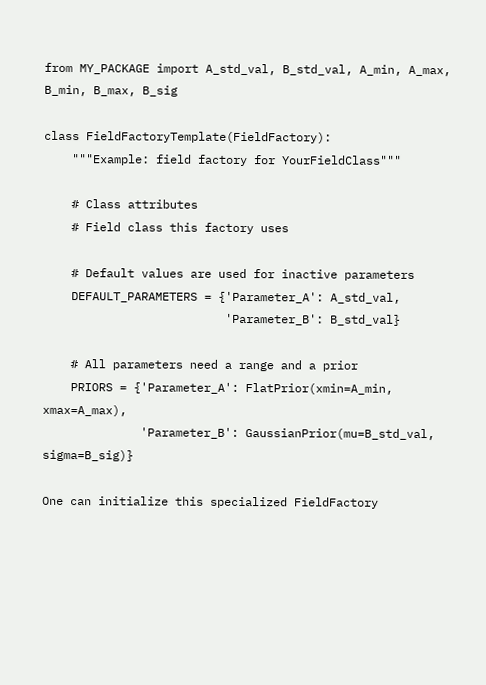from MY_PACKAGE import A_std_val, B_std_val, A_min, A_max, B_min, B_max, B_sig

class FieldFactoryTemplate(FieldFactory):
    """Example: field factory for YourFieldClass"""

    # Class attributes
    # Field class this factory uses

    # Default values are used for inactive parameters
    DEFAULT_PARAMETERS = {'Parameter_A': A_std_val,
                          'Parameter_B': B_std_val}

    # All parameters need a range and a prior
    PRIORS = {'Parameter_A': FlatPrior(xmin=A_min, xmax=A_max),
              'Parameter_B': GaussianPrior(mu=B_std_val, sigma=B_sig)}

One can initialize this specialized FieldFactory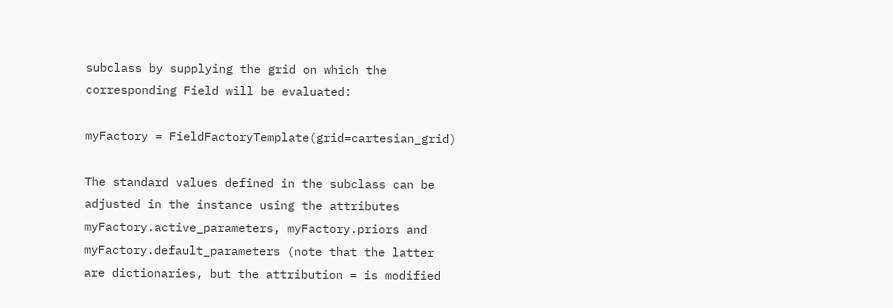subclass by supplying the grid on which the corresponding Field will be evaluated:

myFactory = FieldFactoryTemplate(grid=cartesian_grid)

The standard values defined in the subclass can be adjusted in the instance using the attributes myFactory.active_parameters, myFactory.priors and myFactory.default_parameters (note that the latter are dictionaries, but the attribution = is modified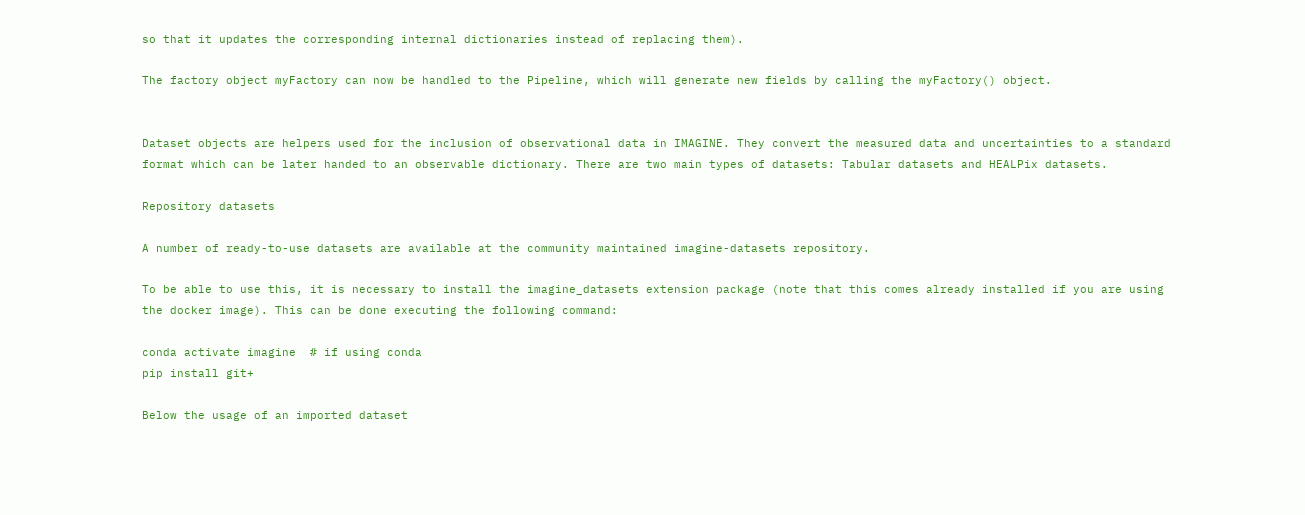so that it updates the corresponding internal dictionaries instead of replacing them).

The factory object myFactory can now be handled to the Pipeline, which will generate new fields by calling the myFactory() object.


Dataset objects are helpers used for the inclusion of observational data in IMAGINE. They convert the measured data and uncertainties to a standard format which can be later handed to an observable dictionary. There are two main types of datasets: Tabular datasets and HEALPix datasets.

Repository datasets

A number of ready-to-use datasets are available at the community maintained imagine-datasets repository.

To be able to use this, it is necessary to install the imagine_datasets extension package (note that this comes already installed if you are using the docker image). This can be done executing the following command:

conda activate imagine  # if using conda
pip install git+

Below the usage of an imported dataset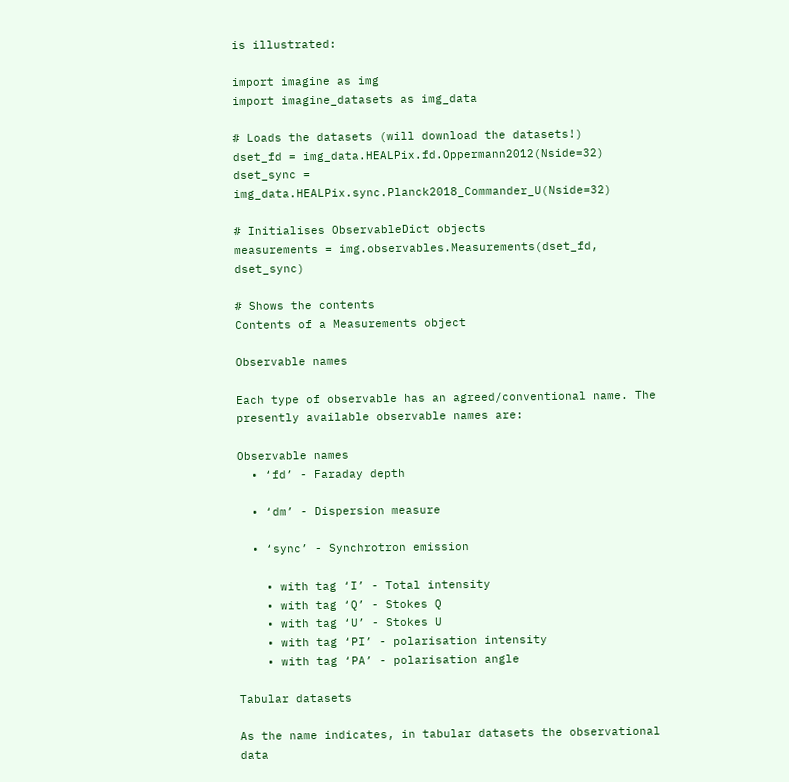is illustrated:

import imagine as img
import imagine_datasets as img_data

# Loads the datasets (will download the datasets!)
dset_fd = img_data.HEALPix.fd.Oppermann2012(Nside=32)
dset_sync = img_data.HEALPix.sync.Planck2018_Commander_U(Nside=32)

# Initialises ObservableDict objects
measurements = img.observables.Measurements(dset_fd, dset_sync)

# Shows the contents
Contents of a Measurements object

Observable names

Each type of observable has an agreed/conventional name. The presently available observable names are:

Observable names
  • ‘fd’ - Faraday depth

  • ‘dm’ - Dispersion measure

  • ‘sync’ - Synchrotron emission

    • with tag ‘I’ - Total intensity
    • with tag ‘Q’ - Stokes Q
    • with tag ‘U’ - Stokes U
    • with tag ‘PI’ - polarisation intensity
    • with tag ‘PA’ - polarisation angle

Tabular datasets

As the name indicates, in tabular datasets the observational data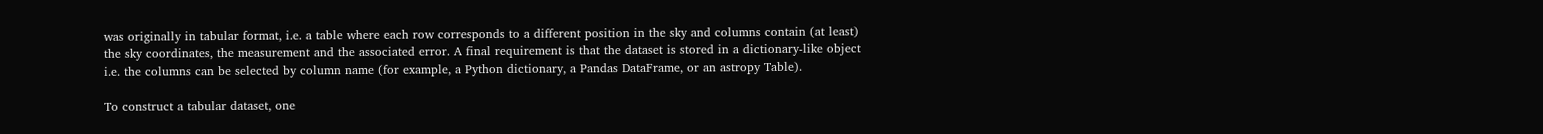was originally in tabular format, i.e. a table where each row corresponds to a different position in the sky and columns contain (at least) the sky coordinates, the measurement and the associated error. A final requirement is that the dataset is stored in a dictionary-like object i.e. the columns can be selected by column name (for example, a Python dictionary, a Pandas DataFrame, or an astropy Table).

To construct a tabular dataset, one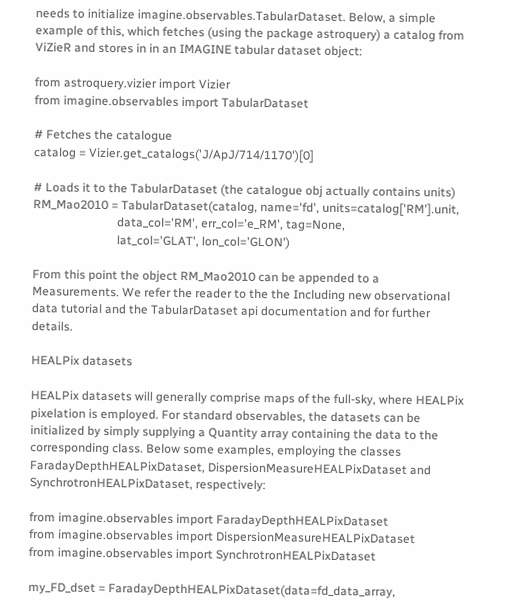needs to initialize imagine.observables.TabularDataset. Below, a simple example of this, which fetches (using the package astroquery) a catalog from ViZieR and stores in in an IMAGINE tabular dataset object:

from astroquery.vizier import Vizier
from imagine.observables import TabularDataset

# Fetches the catalogue
catalog = Vizier.get_catalogs('J/ApJ/714/1170')[0]

# Loads it to the TabularDataset (the catalogue obj actually contains units)
RM_Mao2010 = TabularDataset(catalog, name='fd', units=catalog['RM'].unit,
                            data_col='RM', err_col='e_RM', tag=None,
                            lat_col='GLAT', lon_col='GLON')

From this point the object RM_Mao2010 can be appended to a Measurements. We refer the reader to the the Including new observational data tutorial and the TabularDataset api documentation and for further details.

HEALPix datasets

HEALPix datasets will generally comprise maps of the full-sky, where HEALPix pixelation is employed. For standard observables, the datasets can be initialized by simply supplying a Quantity array containing the data to the corresponding class. Below some examples, employing the classes FaradayDepthHEALPixDataset, DispersionMeasureHEALPixDataset and SynchrotronHEALPixDataset, respectively:

from imagine.observables import FaradayDepthHEALPixDataset
from imagine.observables import DispersionMeasureHEALPixDataset
from imagine.observables import SynchrotronHEALPixDataset

my_FD_dset = FaradayDepthHEALPixDataset(data=fd_data_array,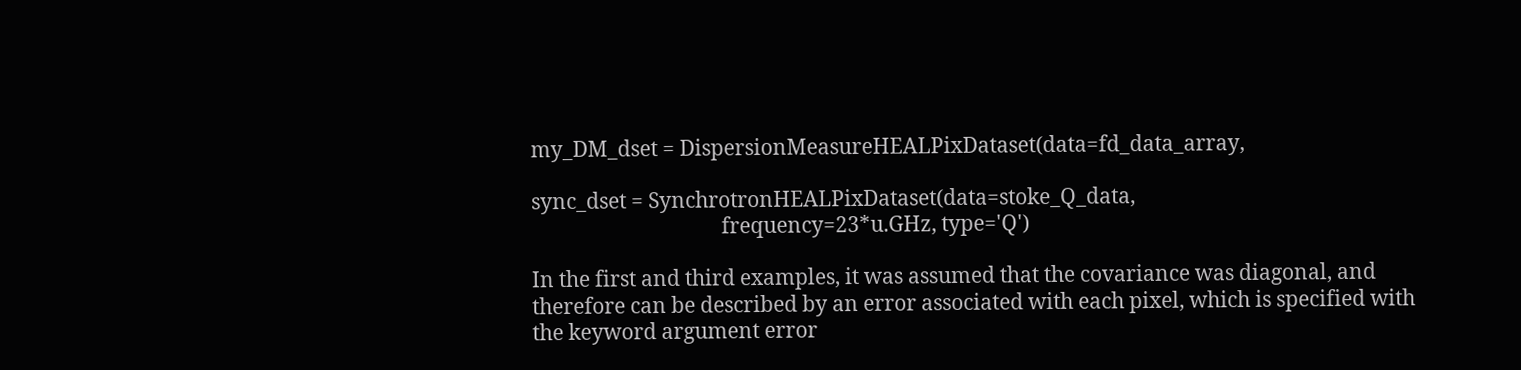my_DM_dset = DispersionMeasureHEALPixDataset(data=fd_data_array,

sync_dset = SynchrotronHEALPixDataset(data=stoke_Q_data,
                                      frequency=23*u.GHz, type='Q')

In the first and third examples, it was assumed that the covariance was diagonal, and therefore can be described by an error associated with each pixel, which is specified with the keyword argument error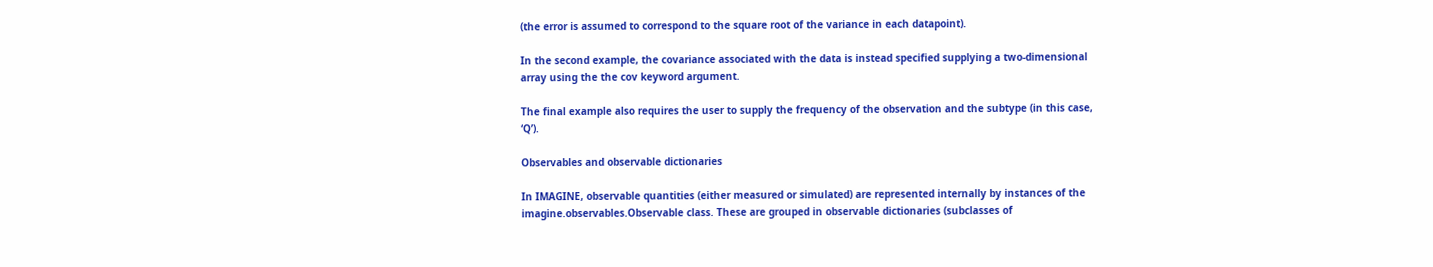(the error is assumed to correspond to the square root of the variance in each datapoint).

In the second example, the covariance associated with the data is instead specified supplying a two-dimensional array using the the cov keyword argument.

The final example also requires the user to supply the frequency of the observation and the subtype (in this case, ‘Q’).

Observables and observable dictionaries

In IMAGINE, observable quantities (either measured or simulated) are represented internally by instances of the imagine.observables.Observable class. These are grouped in observable dictionaries (subclasses of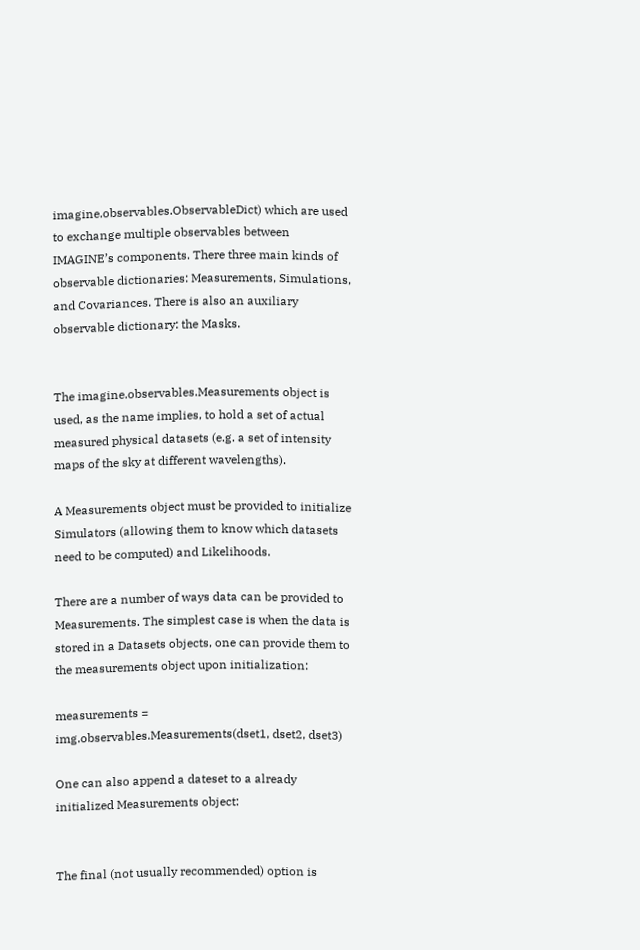imagine.observables.ObservableDict) which are used to exchange multiple observables between IMAGINE’s components. There three main kinds of observable dictionaries: Measurements, Simulations, and Covariances. There is also an auxiliary observable dictionary: the Masks.


The imagine.observables.Measurements object is used, as the name implies, to hold a set of actual measured physical datasets (e.g. a set of intensity maps of the sky at different wavelengths).

A Measurements object must be provided to initialize Simulators (allowing them to know which datasets need to be computed) and Likelihoods.

There are a number of ways data can be provided to Measurements. The simplest case is when the data is stored in a Datasets objects, one can provide them to the measurements object upon initialization:

measurements = img.observables.Measurements(dset1, dset2, dset3)

One can also append a dateset to a already initialized Measurements object:


The final (not usually recommended) option is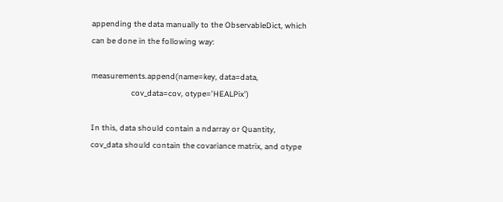appending the data manually to the ObservableDict, which can be done in the following way:

measurements.append(name=key, data=data,
                    cov_data=cov, otype='HEALPix')

In this, data should contain a ndarray or Quantity, cov_data should contain the covariance matrix, and otype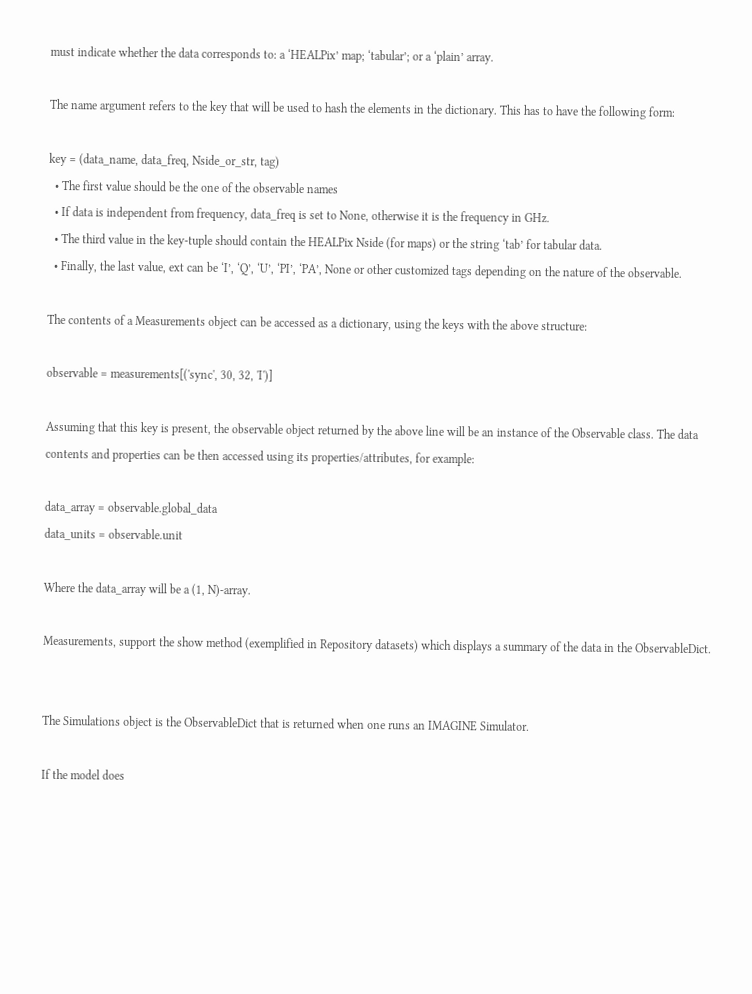must indicate whether the data corresponds to: a ‘HEALPix’ map; ‘tabular’; or a ‘plain’ array.

The name argument refers to the key that will be used to hash the elements in the dictionary. This has to have the following form:

key = (data_name, data_freq, Nside_or_str, tag)
  • The first value should be the one of the observable names
  • If data is independent from frequency, data_freq is set to None, otherwise it is the frequency in GHz.
  • The third value in the key-tuple should contain the HEALPix Nside (for maps) or the string ‘tab’ for tabular data.
  • Finally, the last value, ext can be ‘I’, ‘Q’, ‘U’, ‘PI’, ‘PA’, None or other customized tags depending on the nature of the observable.

The contents of a Measurements object can be accessed as a dictionary, using the keys with the above structure:

observable = measurements[('sync', 30, 32, 'I')]

Assuming that this key is present, the observable object returned by the above line will be an instance of the Observable class. The data contents and properties can be then accessed using its properties/attributes, for example:

data_array = observable.global_data
data_units = observable.unit

Where the data_array will be a (1, N)-array.

Measurements, support the show method (exemplified in Repository datasets) which displays a summary of the data in the ObservableDict.


The Simulations object is the ObservableDict that is returned when one runs an IMAGINE Simulator.

If the model does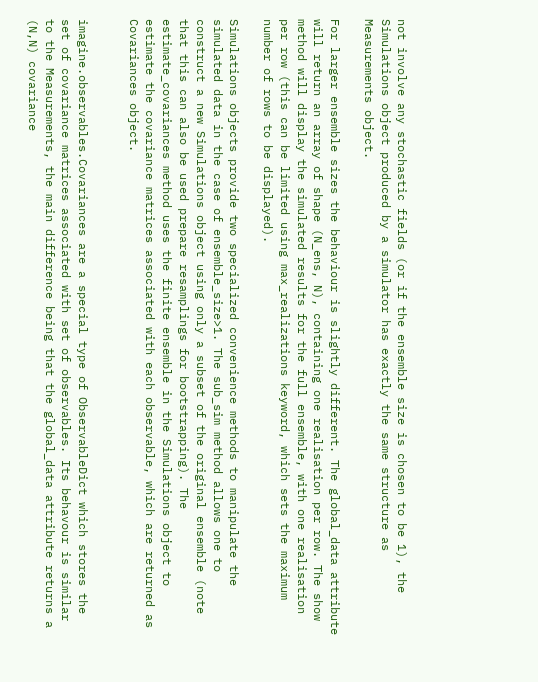not involve any stochastic fields (or if the ensemble size is chosen to be 1), the Simulations object produced by a simulator has exactly the same structure as Measurements object.

For larger ensemble sizes the behaviour is slightly different. The global_data attribute will return an array of shape (N_ens, N), containing one realisation per row. The show method will display the simulated results for the full ensemble, with one realisation per row (this can be limited using max_realizations keyword, which sets the maximum number of rows to be displayed).

Simulations objects provide two specialized convenience methods to manipulate the simulated data in the case of ensemble_size>1. The sub_sim method allows one to construct a new Simulations object using only a subset of the original ensemble (note that this can also be used prepare resamplings for bootstrapping). The estimate_covariances method uses the finite ensemble in the Simulations object to estimate the covariance matrices associated with each observable, which are returned as Covariances object.


imagine.observables.Covariances are a special type of ObservableDict which stores the set of covariance matrices associated with set of observables. Its behavour is similar to the Measurements, the main difference being that the global_data attribute returns a (N,N) covariance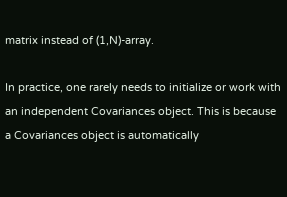matrix instead of (1,N)-array.

In practice, one rarely needs to initialize or work with an independent Covariances object. This is because a Covariances object is automatically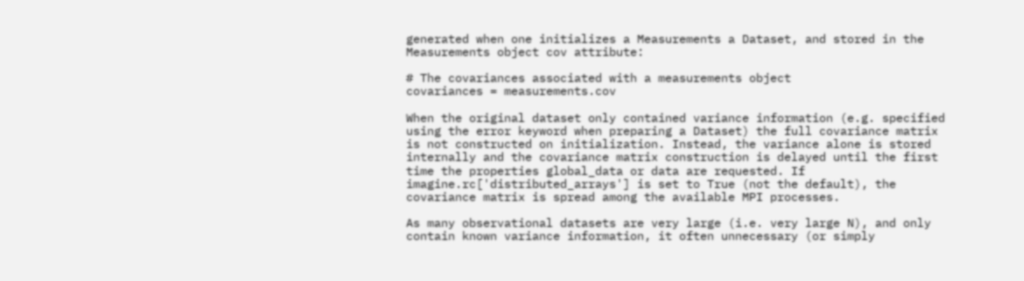generated when one initializes a Measurements a Dataset, and stored in the Measurements object cov attribute:

# The covariances associated with a measurements object
covariances = measurements.cov

When the original dataset only contained variance information (e.g. specified using the error keyword when preparing a Dataset) the full covariance matrix is not constructed on initialization. Instead, the variance alone is stored internally and the covariance matrix construction is delayed until the first time the properties global_data or data are requested. If imagine.rc['distributed_arrays'] is set to True (not the default), the covariance matrix is spread among the available MPI processes.

As many observational datasets are very large (i.e. very large N), and only contain known variance information, it often unnecessary (or simply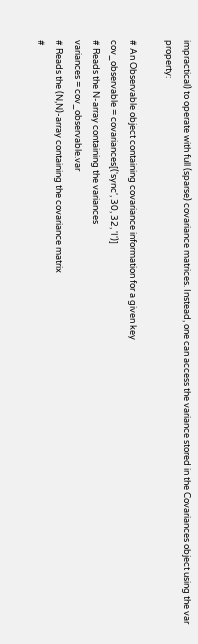impractical) to operate with full (sparse) covariance matrices. Instead, one can access the variance stored in the Covariances object using the var property:

# An Observable object containing covariance information for a given key
cov_observable = covariances[('sync', 30, 32, 'I')]
# Reads the N-array containing the variances
variances = cov_observable.var
# Reads the (N,N)-array containing the covariance matrix
#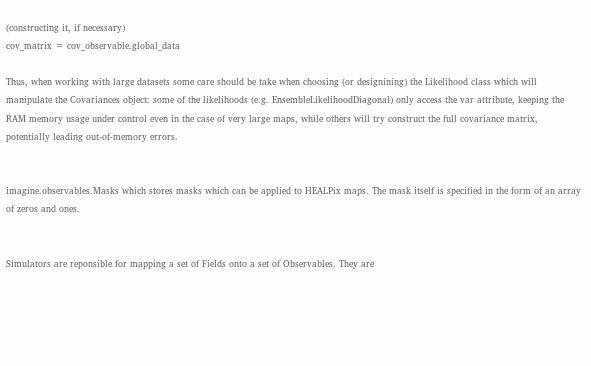(constructing it, if necessary)
cov_matrix = cov_observable.global_data

Thus, when working with large datasets some care should be take when choosing (or designining) the Likelihood class which will manipulate the Covariances object: some of the likelihoods (e.g. EnsembleLikelihoodDiagonal) only access the var attribute, keeping the RAM memory usage under control even in the case of very large maps, while others will try construct the full covariance matrix, potentially leading out-of-memory errors.


imagine.observables.Masks which stores masks which can be applied to HEALPix maps. The mask itself is specified in the form of an array of zeros and ones.


Simulators are reponsible for mapping a set of Fields onto a set of Observables. They are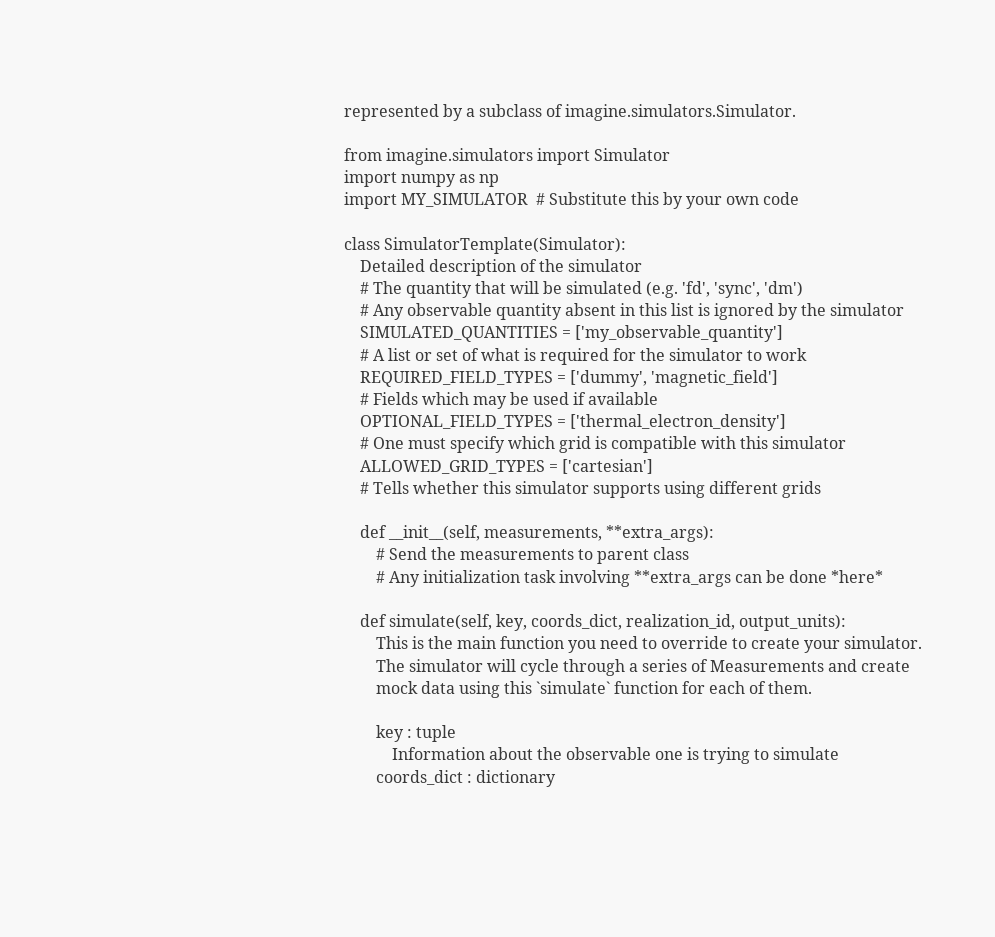represented by a subclass of imagine.simulators.Simulator.

from imagine.simulators import Simulator
import numpy as np
import MY_SIMULATOR  # Substitute this by your own code

class SimulatorTemplate(Simulator):
    Detailed description of the simulator
    # The quantity that will be simulated (e.g. 'fd', 'sync', 'dm')
    # Any observable quantity absent in this list is ignored by the simulator
    SIMULATED_QUANTITIES = ['my_observable_quantity']
    # A list or set of what is required for the simulator to work
    REQUIRED_FIELD_TYPES = ['dummy', 'magnetic_field']
    # Fields which may be used if available
    OPTIONAL_FIELD_TYPES = ['thermal_electron_density']
    # One must specify which grid is compatible with this simulator
    ALLOWED_GRID_TYPES = ['cartesian']
    # Tells whether this simulator supports using different grids

    def __init__(self, measurements, **extra_args):
        # Send the measurements to parent class
        # Any initialization task involving **extra_args can be done *here*

    def simulate(self, key, coords_dict, realization_id, output_units):
        This is the main function you need to override to create your simulator.
        The simulator will cycle through a series of Measurements and create
        mock data using this `simulate` function for each of them.

        key : tuple
            Information about the observable one is trying to simulate
        coords_dict : dictionary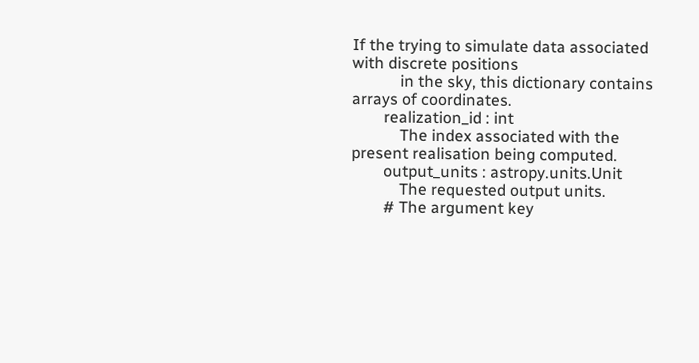If the trying to simulate data associated with discrete positions
            in the sky, this dictionary contains arrays of coordinates.
        realization_id : int
            The index associated with the present realisation being computed.
        output_units : astropy.units.Unit
            The requested output units.
        # The argument key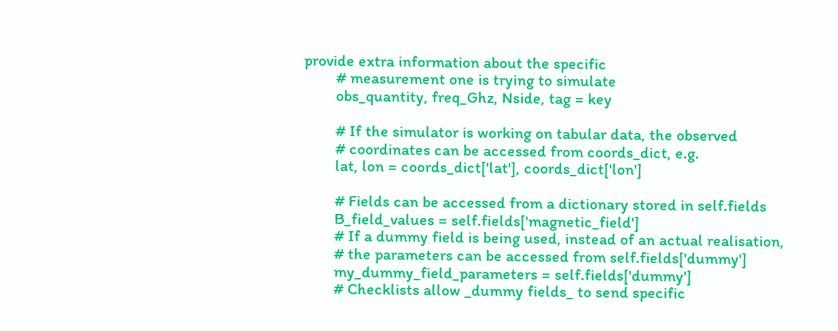provide extra information about the specific
        # measurement one is trying to simulate
        obs_quantity, freq_Ghz, Nside, tag = key

        # If the simulator is working on tabular data, the observed
        # coordinates can be accessed from coords_dict, e.g.
        lat, lon = coords_dict['lat'], coords_dict['lon']

        # Fields can be accessed from a dictionary stored in self.fields
        B_field_values = self.fields['magnetic_field']
        # If a dummy field is being used, instead of an actual realisation,
        # the parameters can be accessed from self.fields['dummy']
        my_dummy_field_parameters = self.fields['dummy']
        # Checklists allow _dummy fields_ to send specific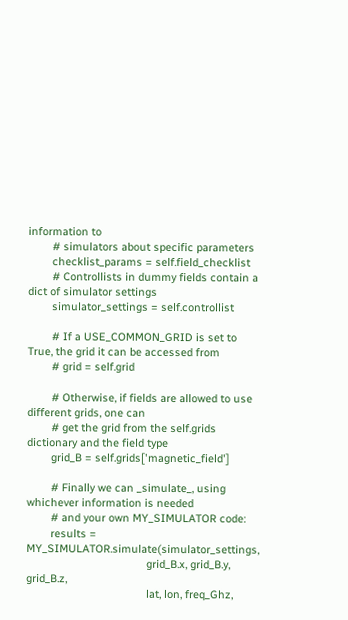information to
        # simulators about specific parameters
        checklist_params = self.field_checklist
        # Controllists in dummy fields contain a dict of simulator settings
        simulator_settings = self.controllist

        # If a USE_COMMON_GRID is set to True, the grid it can be accessed from
        # grid = self.grid

        # Otherwise, if fields are allowed to use different grids, one can
        # get the grid from the self.grids dictionary and the field type
        grid_B = self.grids['magnetic_field']

        # Finally we can _simulate_, using whichever information is needed
        # and your own MY_SIMULATOR code:
        results = MY_SIMULATOR.simulate(simulator_settings,
                                        grid_B.x, grid_B.y, grid_B.z,
                                        lat, lon, freq_Ghz,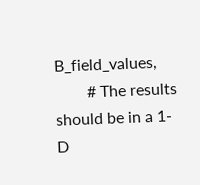B_field_values,
        # The results should be in a 1-D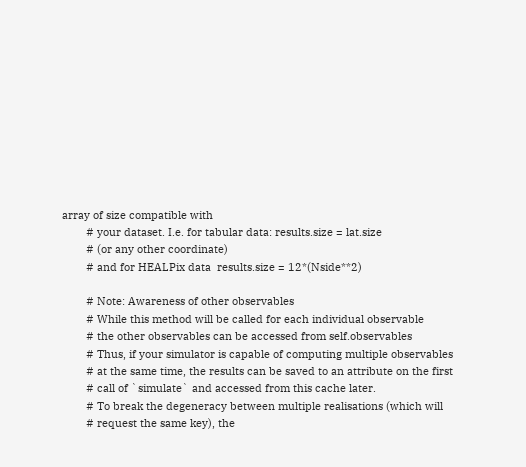array of size compatible with
        # your dataset. I.e. for tabular data: results.size = lat.size
        # (or any other coordinate)
        # and for HEALPix data  results.size = 12*(Nside**2)

        # Note: Awareness of other observables
        # While this method will be called for each individual observable
        # the other observables can be accessed from self.observables
        # Thus, if your simulator is capable of computing multiple observables
        # at the same time, the results can be saved to an attribute on the first
        # call of `simulate` and accessed from this cache later.
        # To break the degeneracy between multiple realisations (which will
        # request the same key), the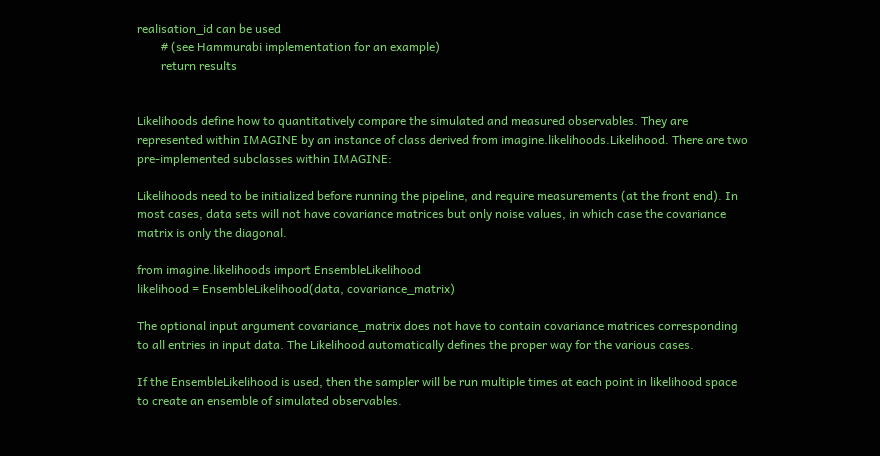realisation_id can be used
        # (see Hammurabi implementation for an example)
        return results


Likelihoods define how to quantitatively compare the simulated and measured observables. They are represented within IMAGINE by an instance of class derived from imagine.likelihoods.Likelihood. There are two pre-implemented subclasses within IMAGINE:

Likelihoods need to be initialized before running the pipeline, and require measurements (at the front end). In most cases, data sets will not have covariance matrices but only noise values, in which case the covariance matrix is only the diagonal.

from imagine.likelihoods import EnsembleLikelihood
likelihood = EnsembleLikelihood(data, covariance_matrix)

The optional input argument covariance_matrix does not have to contain covariance matrices corresponding to all entries in input data. The Likelihood automatically defines the proper way for the various cases.

If the EnsembleLikelihood is used, then the sampler will be run multiple times at each point in likelihood space to create an ensemble of simulated observables.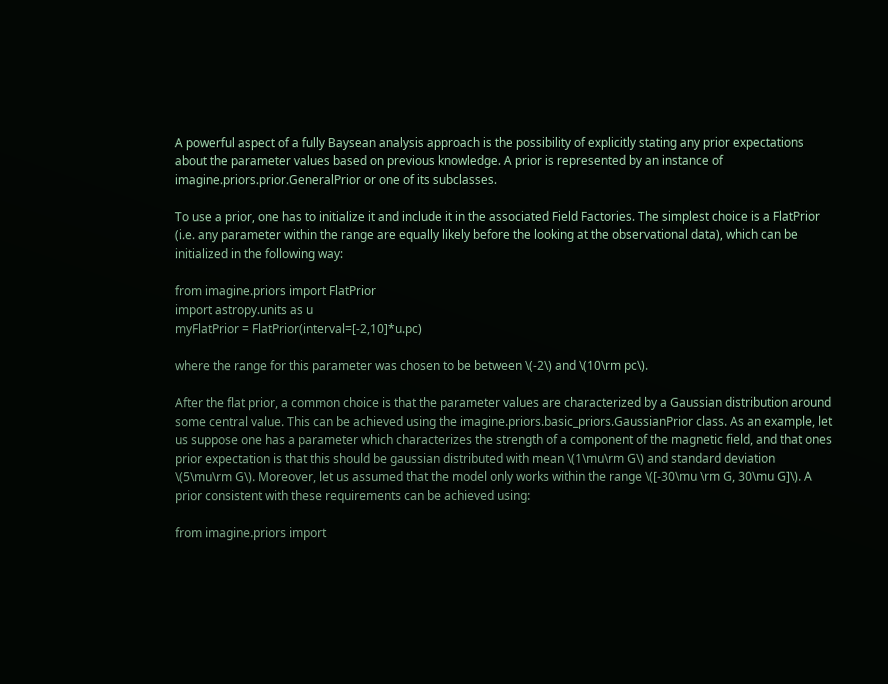A powerful aspect of a fully Baysean analysis approach is the possibility of explicitly stating any prior expectations about the parameter values based on previous knowledge. A prior is represented by an instance of imagine.priors.prior.GeneralPrior or one of its subclasses.

To use a prior, one has to initialize it and include it in the associated Field Factories. The simplest choice is a FlatPrior (i.e. any parameter within the range are equally likely before the looking at the observational data), which can be initialized in the following way:

from imagine.priors import FlatPrior
import astropy.units as u
myFlatPrior = FlatPrior(interval=[-2,10]*u.pc)

where the range for this parameter was chosen to be between \(-2\) and \(10\rm pc\).

After the flat prior, a common choice is that the parameter values are characterized by a Gaussian distribution around some central value. This can be achieved using the imagine.priors.basic_priors.GaussianPrior class. As an example, let us suppose one has a parameter which characterizes the strength of a component of the magnetic field, and that ones prior expectation is that this should be gaussian distributed with mean \(1\mu\rm G\) and standard deviation \(5\mu\rm G\). Moreover, let us assumed that the model only works within the range \([-30\mu \rm G, 30\mu G]\). A prior consistent with these requirements can be achieved using:

from imagine.priors import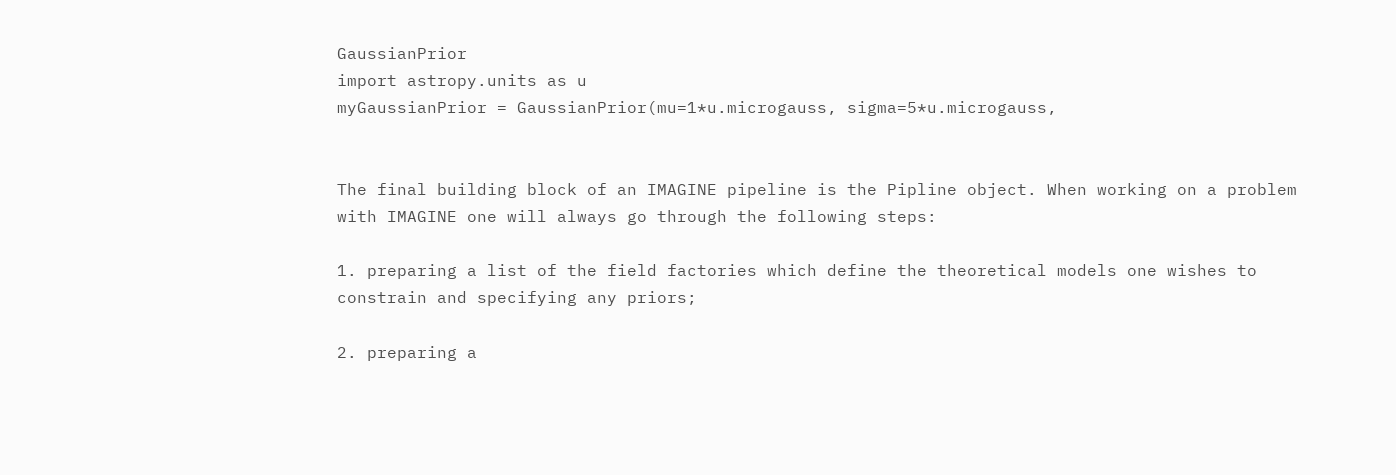GaussianPrior
import astropy.units as u
myGaussianPrior = GaussianPrior(mu=1*u.microgauss, sigma=5*u.microgauss,


The final building block of an IMAGINE pipeline is the Pipline object. When working on a problem with IMAGINE one will always go through the following steps:

1. preparing a list of the field factories which define the theoretical models one wishes to constrain and specifying any priors;

2. preparing a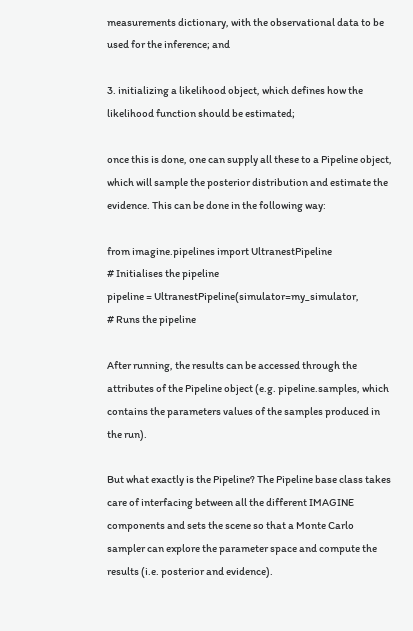measurements dictionary, with the observational data to be used for the inference; and

3. initializing a likelihood object, which defines how the likelihood function should be estimated;

once this is done, one can supply all these to a Pipeline object, which will sample the posterior distribution and estimate the evidence. This can be done in the following way:

from imagine.pipelines import UltranestPipeline
# Initialises the pipeline
pipeline = UltranestPipeline(simulator=my_simulator,
# Runs the pipeline

After running, the results can be accessed through the attributes of the Pipeline object (e.g. pipeline.samples, which contains the parameters values of the samples produced in the run).

But what exactly is the Pipeline? The Pipeline base class takes care of interfacing between all the different IMAGINE components and sets the scene so that a Monte Carlo sampler can explore the parameter space and compute the results (i.e. posterior and evidence).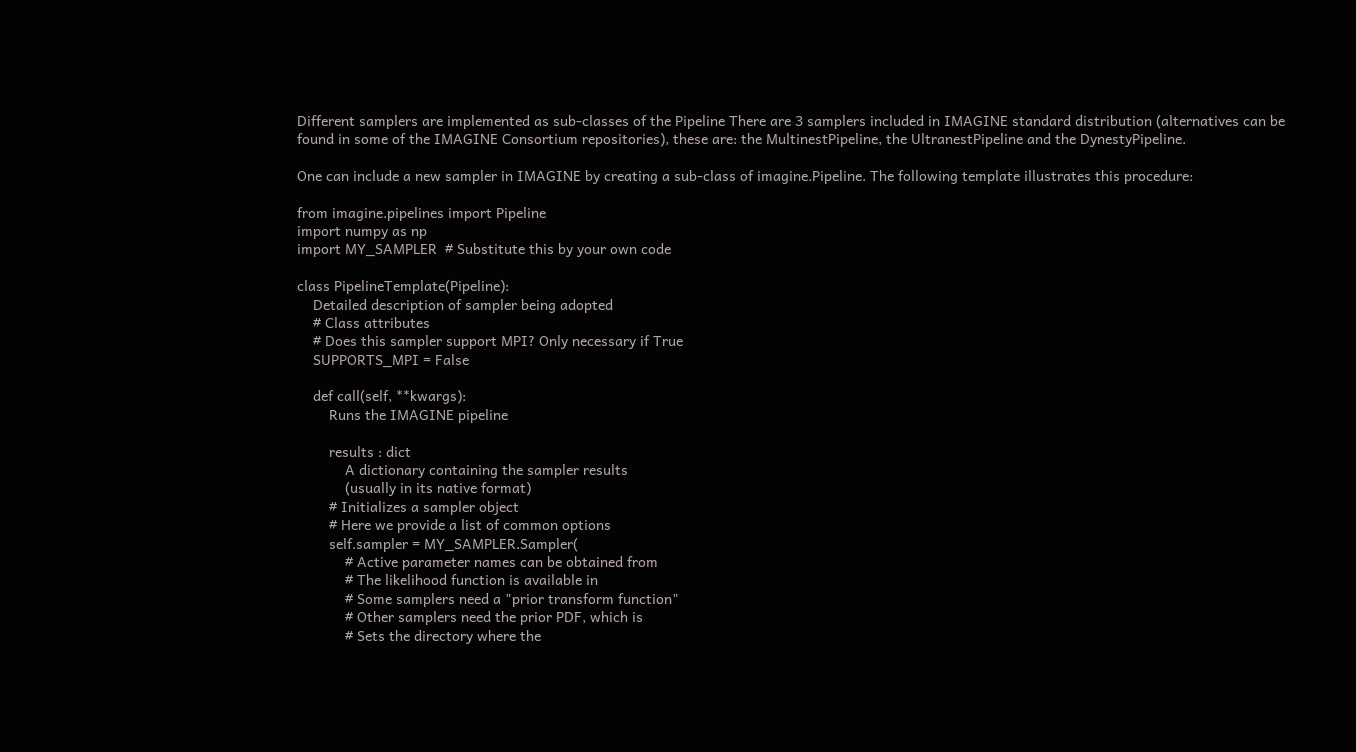Different samplers are implemented as sub-classes of the Pipeline There are 3 samplers included in IMAGINE standard distribution (alternatives can be found in some of the IMAGINE Consortium repositories), these are: the MultinestPipeline, the UltranestPipeline and the DynestyPipeline.

One can include a new sampler in IMAGINE by creating a sub-class of imagine.Pipeline. The following template illustrates this procedure:

from imagine.pipelines import Pipeline
import numpy as np
import MY_SAMPLER  # Substitute this by your own code

class PipelineTemplate(Pipeline):
    Detailed description of sampler being adopted
    # Class attributes
    # Does this sampler support MPI? Only necessary if True
    SUPPORTS_MPI = False

    def call(self, **kwargs):
        Runs the IMAGINE pipeline

        results : dict
            A dictionary containing the sampler results
            (usually in its native format)
        # Initializes a sampler object
        # Here we provide a list of common options
        self.sampler = MY_SAMPLER.Sampler(
            # Active parameter names can be obtained from
            # The likelihood function is available in
            # Some samplers need a "prior transform function"
            # Other samplers need the prior PDF, which is
            # Sets the directory where the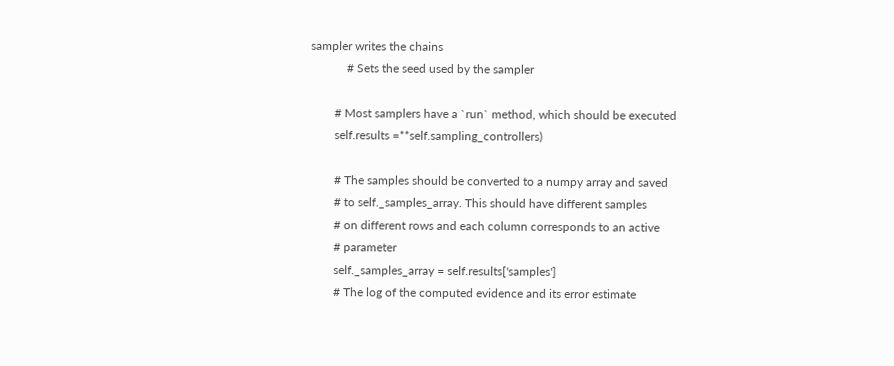sampler writes the chains
            # Sets the seed used by the sampler

        # Most samplers have a `run` method, which should be executed
        self.results =**self.sampling_controllers)

        # The samples should be converted to a numpy array and saved
        # to self._samples_array. This should have different samples
        # on different rows and each column corresponds to an active
        # parameter
        self._samples_array = self.results['samples']
        # The log of the computed evidence and its error estimate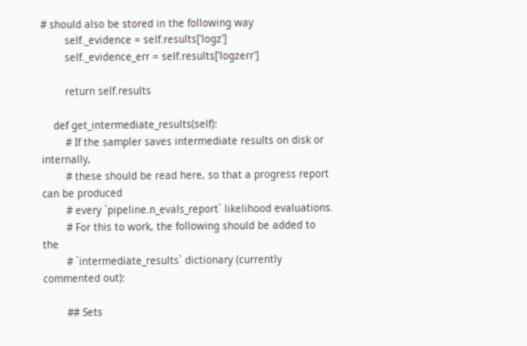# should also be stored in the following way
        self._evidence = self.results['logz']
        self._evidence_err = self.results['logzerr']

        return self.results

    def get_intermediate_results(self):
        # If the sampler saves intermediate results on disk or internally,
        # these should be read here, so that a progress report can be produced
        # every `pipeline.n_evals_report` likelihood evaluations.
        # For this to work, the following should be added to the
        # `intermediate_results` dictionary (currently commented out):

        ## Sets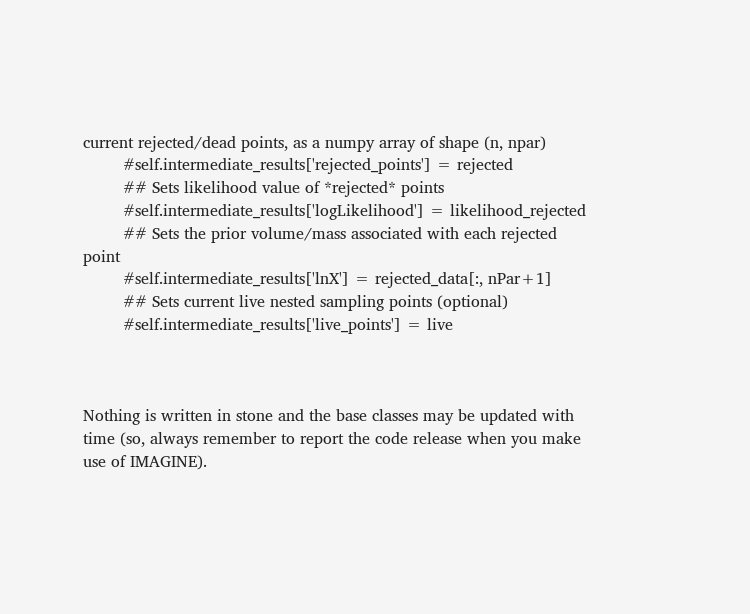current rejected/dead points, as a numpy array of shape (n, npar)
        #self.intermediate_results['rejected_points'] = rejected
        ## Sets likelihood value of *rejected* points
        #self.intermediate_results['logLikelihood'] = likelihood_rejected
        ## Sets the prior volume/mass associated with each rejected point
        #self.intermediate_results['lnX'] = rejected_data[:, nPar+1]
        ## Sets current live nested sampling points (optional)
        #self.intermediate_results['live_points'] = live



Nothing is written in stone and the base classes may be updated with time (so, always remember to report the code release when you make use of IMAGINE).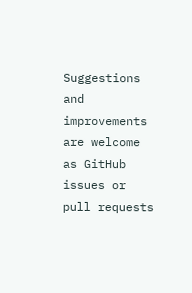Suggestions and improvements are welcome as GitHub issues or pull requests